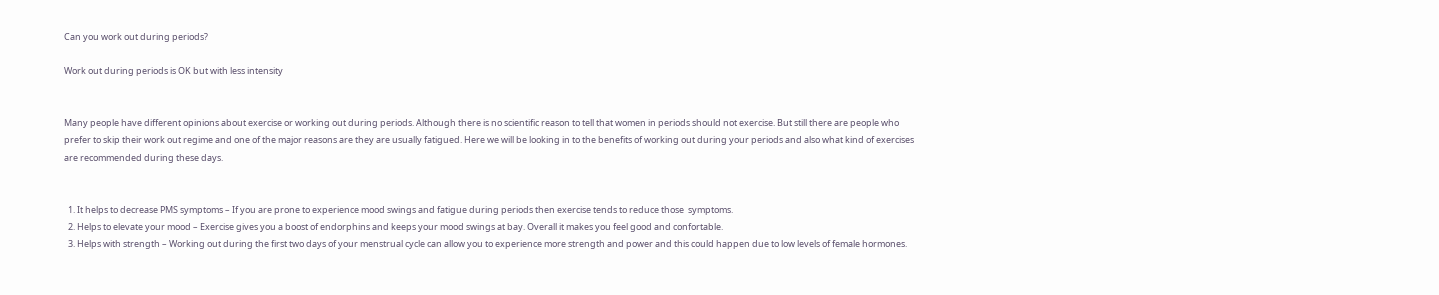Can you work out during periods?

Work out during periods is OK but with less intensity


Many people have different opinions about exercise or working out during periods. Although there is no scientific reason to tell that women in periods should not exercise. But still there are people who prefer to skip their work out regime and one of the major reasons are they are usually fatigued. Here we will be looking in to the benefits of working out during your periods and also what kind of exercises are recommended during these days.


  1. It helps to decrease PMS symptoms – If you are prone to experience mood swings and fatigue during periods then exercise tends to reduce those  symptoms.
  2. Helps to elevate your mood – Exercise gives you a boost of endorphins and keeps your mood swings at bay. Overall it makes you feel good and confortable.
  3. Helps with strength – Working out during the first two days of your menstrual cycle can allow you to experience more strength and power and this could happen due to low levels of female hormones.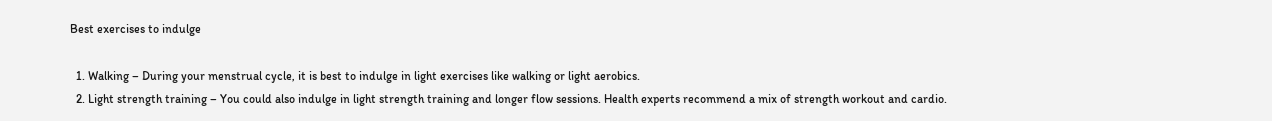Best exercises to indulge

  1. Walking – During your menstrual cycle, it is best to indulge in light exercises like walking or light aerobics.
  2. Light strength training – You could also indulge in light strength training and longer flow sessions. Health experts recommend a mix of strength workout and cardio.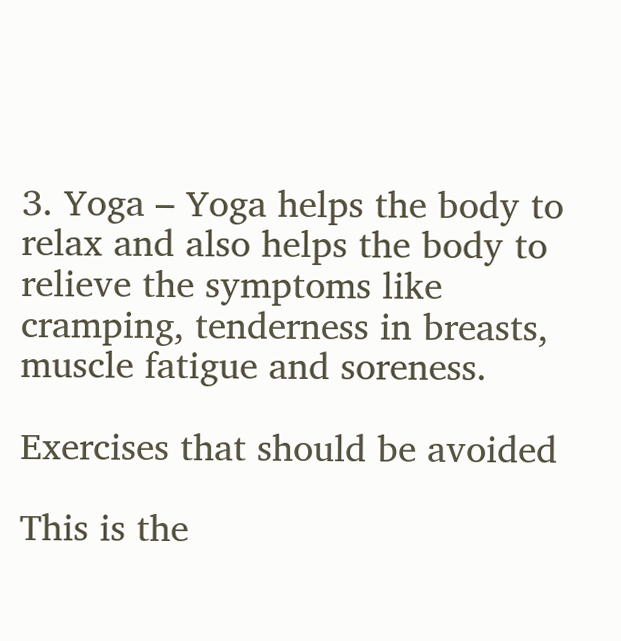3. Yoga – Yoga helps the body to relax and also helps the body to relieve the symptoms like cramping, tenderness in breasts, muscle fatigue and soreness.

Exercises that should be avoided

This is the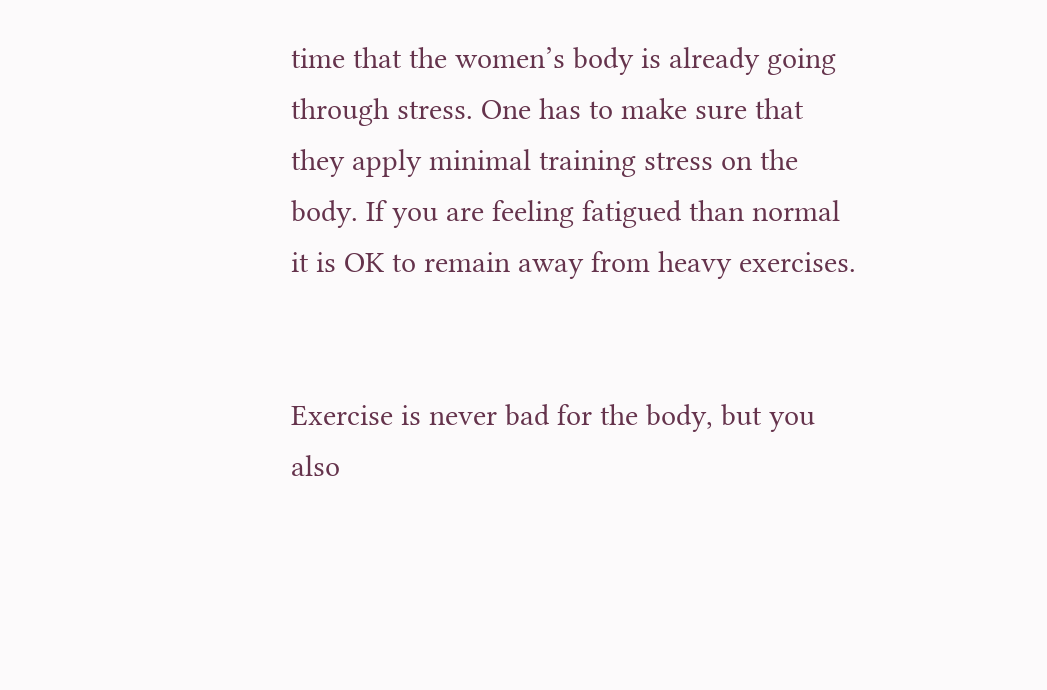time that the women’s body is already going through stress. One has to make sure that they apply minimal training stress on the body. If you are feeling fatigued than normal it is OK to remain away from heavy exercises.


Exercise is never bad for the body, but you also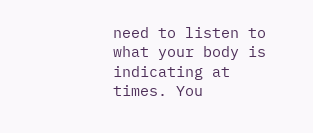need to listen to what your body is indicating at times. You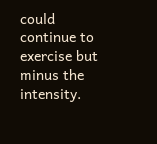could continue to exercise but minus the intensity.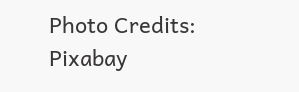Photo Credits: Pixabay